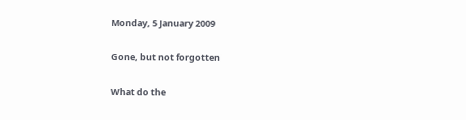Monday, 5 January 2009

Gone, but not forgotten

What do the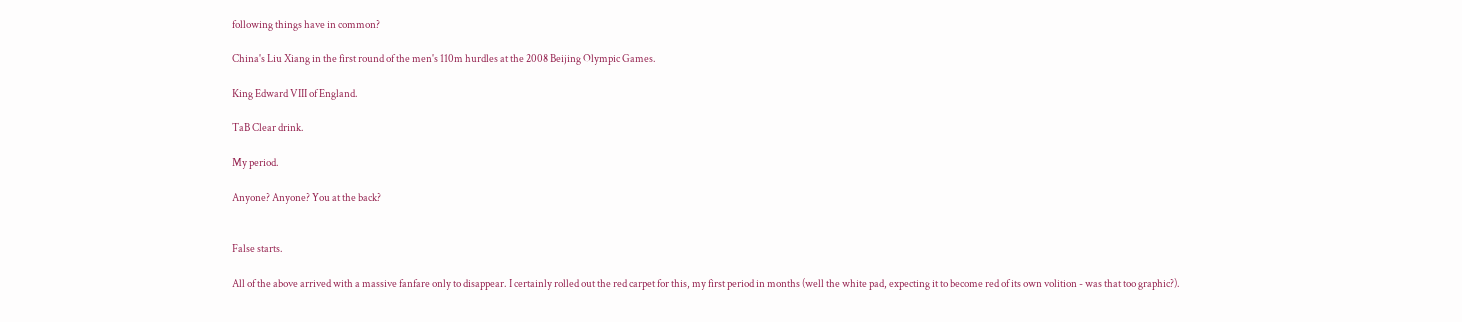following things have in common?

China's Liu Xiang in the first round of the men's 110m hurdles at the 2008 Beijing Olympic Games.

King Edward VIII of England.

TaB Clear drink.

My period.

Anyone? Anyone? You at the back?


False starts.

All of the above arrived with a massive fanfare only to disappear. I certainly rolled out the red carpet for this, my first period in months (well the white pad, expecting it to become red of its own volition - was that too graphic?).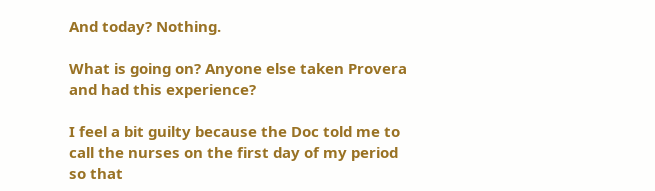And today? Nothing.

What is going on? Anyone else taken Provera and had this experience?

I feel a bit guilty because the Doc told me to call the nurses on the first day of my period so that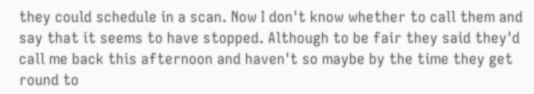they could schedule in a scan. Now I don't know whether to call them and say that it seems to have stopped. Although to be fair they said they'd call me back this afternoon and haven't so maybe by the time they get round to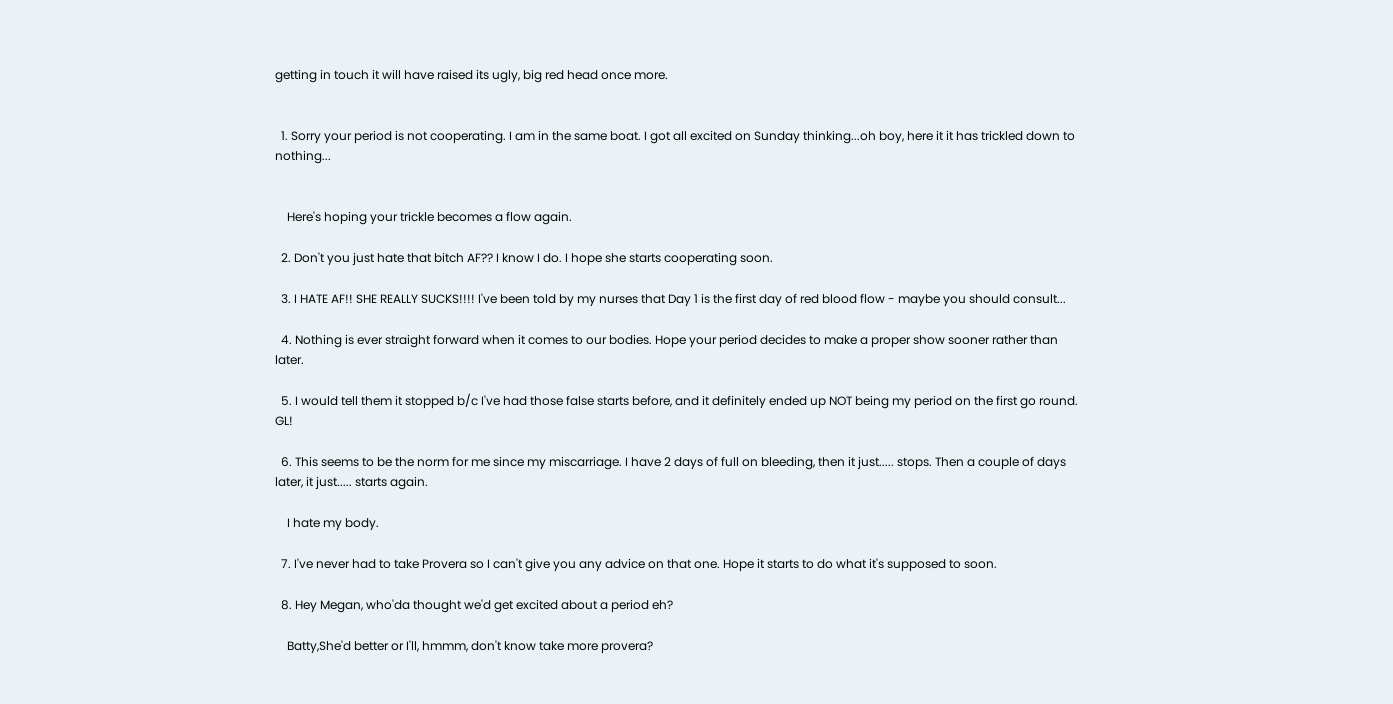getting in touch it will have raised its ugly, big red head once more.


  1. Sorry your period is not cooperating. I am in the same boat. I got all excited on Sunday thinking...oh boy, here it it has trickled down to nothing...


    Here's hoping your trickle becomes a flow again.

  2. Don't you just hate that bitch AF?? I know I do. I hope she starts cooperating soon.

  3. I HATE AF!! SHE REALLY SUCKS!!!! I've been told by my nurses that Day 1 is the first day of red blood flow - maybe you should consult...

  4. Nothing is ever straight forward when it comes to our bodies. Hope your period decides to make a proper show sooner rather than later.

  5. I would tell them it stopped b/c I've had those false starts before, and it definitely ended up NOT being my period on the first go round. GL!

  6. This seems to be the norm for me since my miscarriage. I have 2 days of full on bleeding, then it just..... stops. Then a couple of days later, it just..... starts again.

    I hate my body.

  7. I've never had to take Provera so I can't give you any advice on that one. Hope it starts to do what it's supposed to soon.

  8. Hey Megan, who'da thought we'd get excited about a period eh?

    Batty,She'd better or I'll, hmmm, don't know take more provera?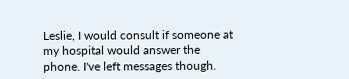Leslie, I would consult if someone at my hospital would answer the phone. I've left messages though.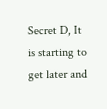Secret D, It is starting to get later and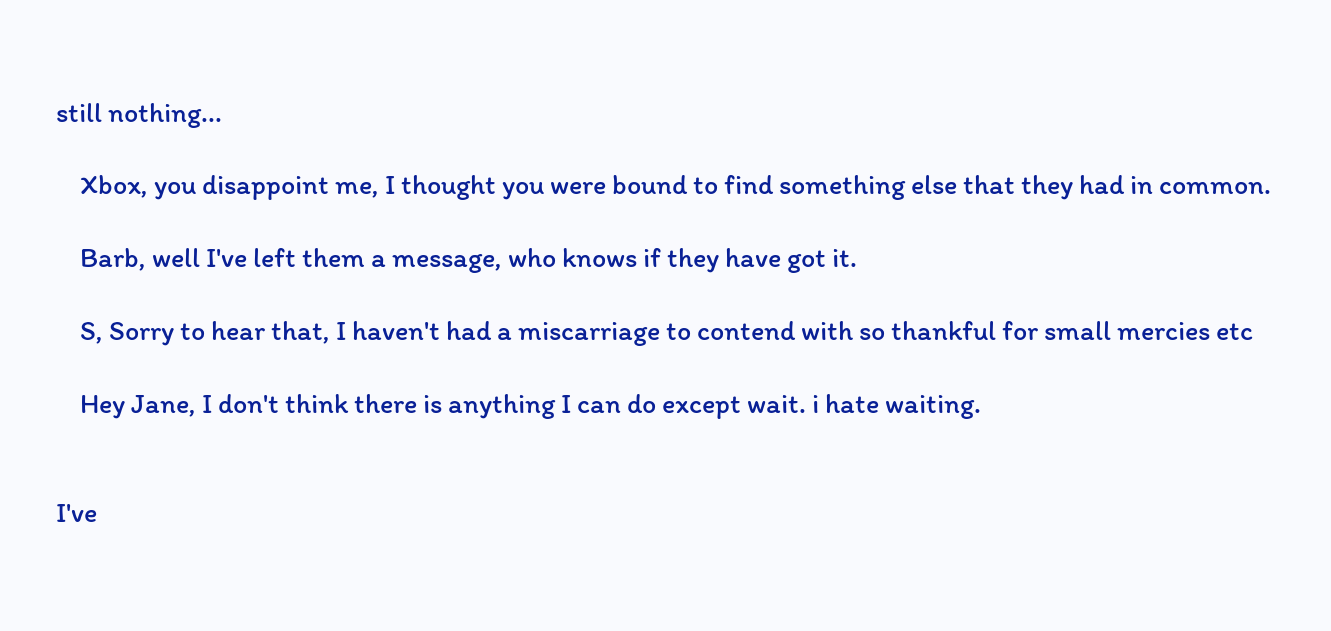still nothing...

    Xbox, you disappoint me, I thought you were bound to find something else that they had in common.

    Barb, well I've left them a message, who knows if they have got it.

    S, Sorry to hear that, I haven't had a miscarriage to contend with so thankful for small mercies etc

    Hey Jane, I don't think there is anything I can do except wait. i hate waiting.


I've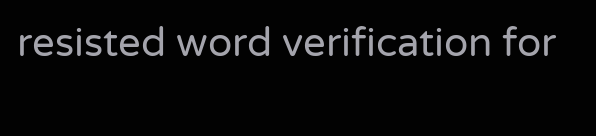resisted word verification for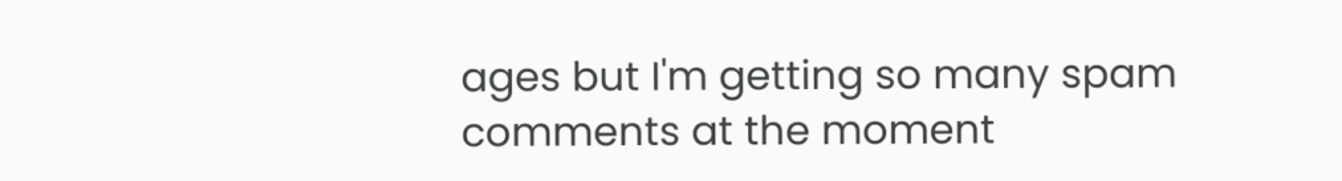ages but I'm getting so many spam comments at the moment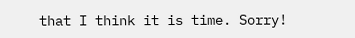that I think it is time. Sorry!